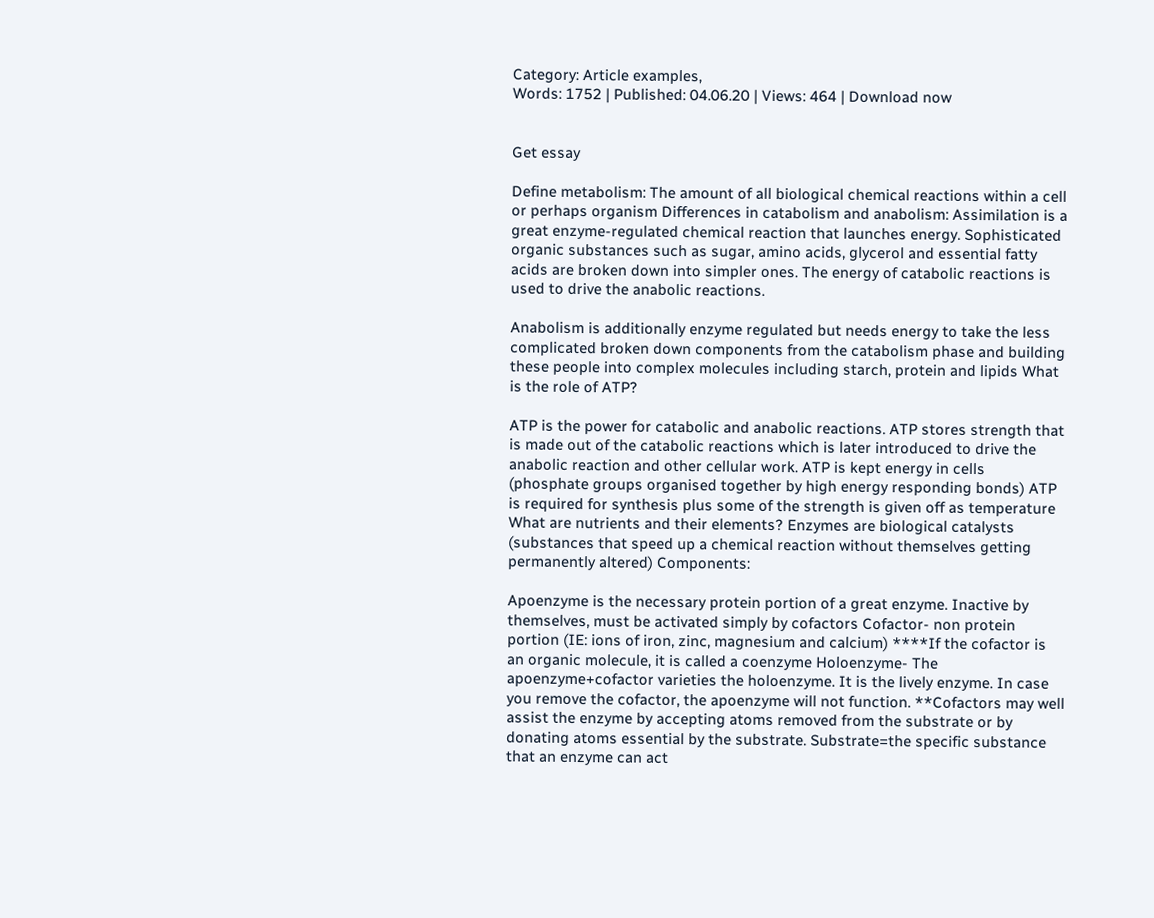Category: Article examples,
Words: 1752 | Published: 04.06.20 | Views: 464 | Download now


Get essay

Define metabolism: The amount of all biological chemical reactions within a cell or perhaps organism Differences in catabolism and anabolism: Assimilation is a great enzyme-regulated chemical reaction that launches energy. Sophisticated organic substances such as sugar, amino acids, glycerol and essential fatty acids are broken down into simpler ones. The energy of catabolic reactions is used to drive the anabolic reactions.

Anabolism is additionally enzyme regulated but needs energy to take the less complicated broken down components from the catabolism phase and building these people into complex molecules including starch, protein and lipids What is the role of ATP?

ATP is the power for catabolic and anabolic reactions. ATP stores strength that is made out of the catabolic reactions which is later introduced to drive the anabolic reaction and other cellular work. ATP is kept energy in cells (phosphate groups organised together by high energy responding bonds) ATP is required for synthesis plus some of the strength is given off as temperature What are nutrients and their elements? Enzymes are biological catalysts (substances that speed up a chemical reaction without themselves getting permanently altered) Components:

Apoenzyme is the necessary protein portion of a great enzyme. Inactive by themselves, must be activated simply by cofactors Cofactor- non protein portion (IE: ions of iron, zinc, magnesium and calcium) ****If the cofactor is an organic molecule, it is called a coenzyme Holoenzyme- The apoenzyme+cofactor varieties the holoenzyme. It is the lively enzyme. In case you remove the cofactor, the apoenzyme will not function. **Cofactors may well assist the enzyme by accepting atoms removed from the substrate or by donating atoms essential by the substrate. Substrate=the specific substance that an enzyme can act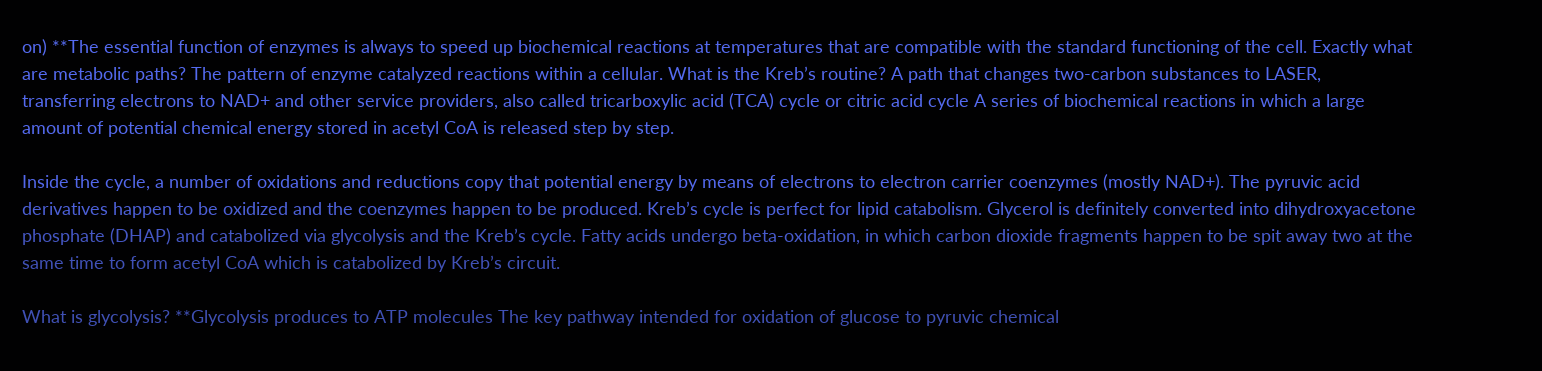on) **The essential function of enzymes is always to speed up biochemical reactions at temperatures that are compatible with the standard functioning of the cell. Exactly what are metabolic paths? The pattern of enzyme catalyzed reactions within a cellular. What is the Kreb’s routine? A path that changes two-carbon substances to LASER, transferring electrons to NAD+ and other service providers, also called tricarboxylic acid (TCA) cycle or citric acid cycle A series of biochemical reactions in which a large amount of potential chemical energy stored in acetyl CoA is released step by step.

Inside the cycle, a number of oxidations and reductions copy that potential energy by means of electrons to electron carrier coenzymes (mostly NAD+). The pyruvic acid derivatives happen to be oxidized and the coenzymes happen to be produced. Kreb’s cycle is perfect for lipid catabolism. Glycerol is definitely converted into dihydroxyacetone phosphate (DHAP) and catabolized via glycolysis and the Kreb’s cycle. Fatty acids undergo beta-oxidation, in which carbon dioxide fragments happen to be spit away two at the same time to form acetyl CoA which is catabolized by Kreb’s circuit.

What is glycolysis? **Glycolysis produces to ATP molecules The key pathway intended for oxidation of glucose to pyruvic chemical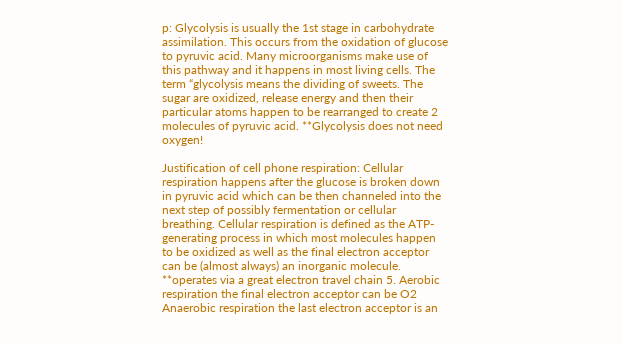p: Glycolysis is usually the 1st stage in carbohydrate assimilation. This occurs from the oxidation of glucose to pyruvic acid. Many microorganisms make use of this pathway and it happens in most living cells. The term “glycolysis means the dividing of sweets. The sugar are oxidized, release energy and then their particular atoms happen to be rearranged to create 2 molecules of pyruvic acid. **Glycolysis does not need oxygen!

Justification of cell phone respiration: Cellular respiration happens after the glucose is broken down in pyruvic acid which can be then channeled into the next step of possibly fermentation or cellular breathing. Cellular respiration is defined as the ATP-generating process in which most molecules happen to be oxidized as well as the final electron acceptor can be (almost always) an inorganic molecule. **operates via a great electron travel chain 5. Aerobic respiration the final electron acceptor can be O2 Anaerobic respiration the last electron acceptor is an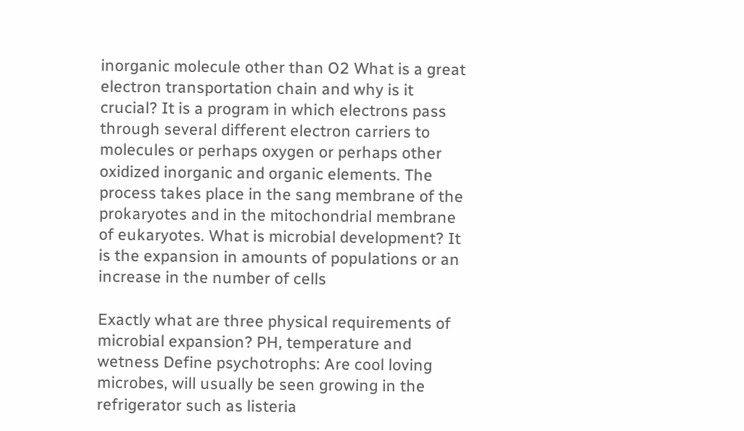inorganic molecule other than O2 What is a great electron transportation chain and why is it crucial? It is a program in which electrons pass through several different electron carriers to molecules or perhaps oxygen or perhaps other oxidized inorganic and organic elements. The process takes place in the sang membrane of the prokaryotes and in the mitochondrial membrane of eukaryotes. What is microbial development? It is the expansion in amounts of populations or an increase in the number of cells

Exactly what are three physical requirements of microbial expansion? PH, temperature and wetness Define psychotrophs: Are cool loving microbes, will usually be seen growing in the refrigerator such as listeria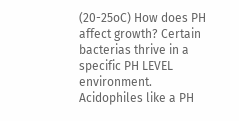(20-25oC) How does PH affect growth? Certain bacterias thrive in a specific PH LEVEL environment. Acidophiles like a PH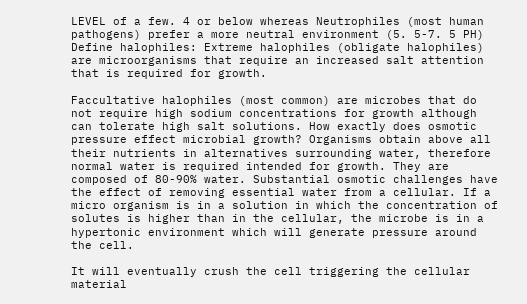LEVEL of a few. 4 or below whereas Neutrophiles (most human pathogens) prefer a more neutral environment (5. 5-7. 5 PH) Define halophiles: Extreme halophiles (obligate halophiles) are microorganisms that require an increased salt attention that is required for growth.

Faccultative halophiles (most common) are microbes that do not require high sodium concentrations for growth although can tolerate high salt solutions. How exactly does osmotic pressure effect microbial growth? Organisms obtain above all their nutrients in alternatives surrounding water, therefore normal water is required intended for growth. They are composed of 80-90% water. Substantial osmotic challenges have the effect of removing essential water from a cellular. If a micro organism is in a solution in which the concentration of solutes is higher than in the cellular, the microbe is in a hypertonic environment which will generate pressure around the cell.

It will eventually crush the cell triggering the cellular material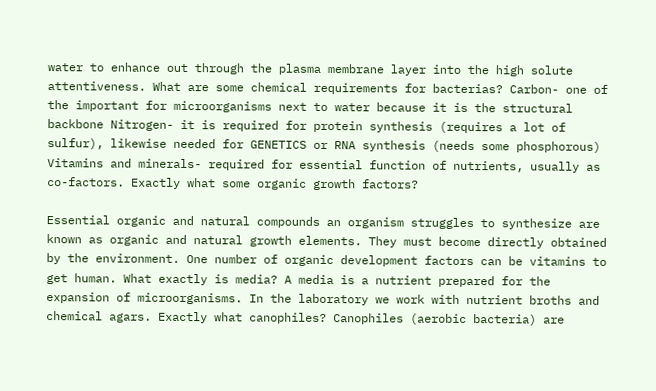water to enhance out through the plasma membrane layer into the high solute attentiveness. What are some chemical requirements for bacterias? Carbon- one of the important for microorganisms next to water because it is the structural backbone Nitrogen- it is required for protein synthesis (requires a lot of sulfur), likewise needed for GENETICS or RNA synthesis (needs some phosphorous) Vitamins and minerals- required for essential function of nutrients, usually as co-factors. Exactly what some organic growth factors?

Essential organic and natural compounds an organism struggles to synthesize are known as organic and natural growth elements. They must become directly obtained by the environment. One number of organic development factors can be vitamins to get human. What exactly is media? A media is a nutrient prepared for the expansion of microorganisms. In the laboratory we work with nutrient broths and chemical agars. Exactly what canophiles? Canophiles (aerobic bacteria) are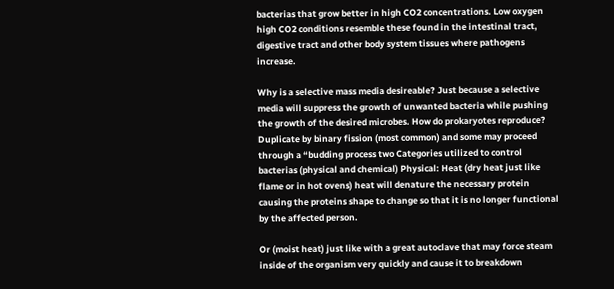bacterias that grow better in high CO2 concentrations. Low oxygen high CO2 conditions resemble these found in the intestinal tract, digestive tract and other body system tissues where pathogens increase.

Why is a selective mass media desireable? Just because a selective media will suppress the growth of unwanted bacteria while pushing the growth of the desired microbes. How do prokaryotes reproduce? Duplicate by binary fission (most common) and some may proceed through a “budding process two Categories utilized to control bacterias (physical and chemical) Physical: Heat (dry heat just like flame or in hot ovens) heat will denature the necessary protein causing the proteins shape to change so that it is no longer functional by the affected person.

Or (moist heat) just like with a great autoclave that may force steam inside of the organism very quickly and cause it to breakdown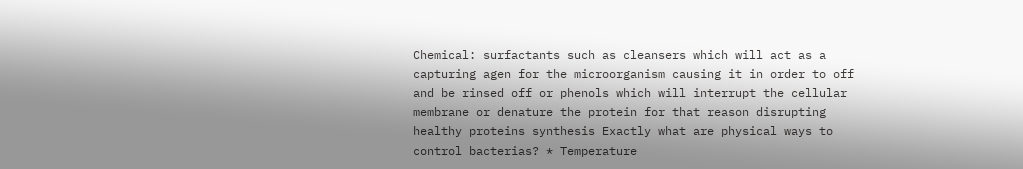Chemical: surfactants such as cleansers which will act as a capturing agen for the microorganism causing it in order to off and be rinsed off or phenols which will interrupt the cellular membrane or denature the protein for that reason disrupting healthy proteins synthesis Exactly what are physical ways to control bacterias? * Temperature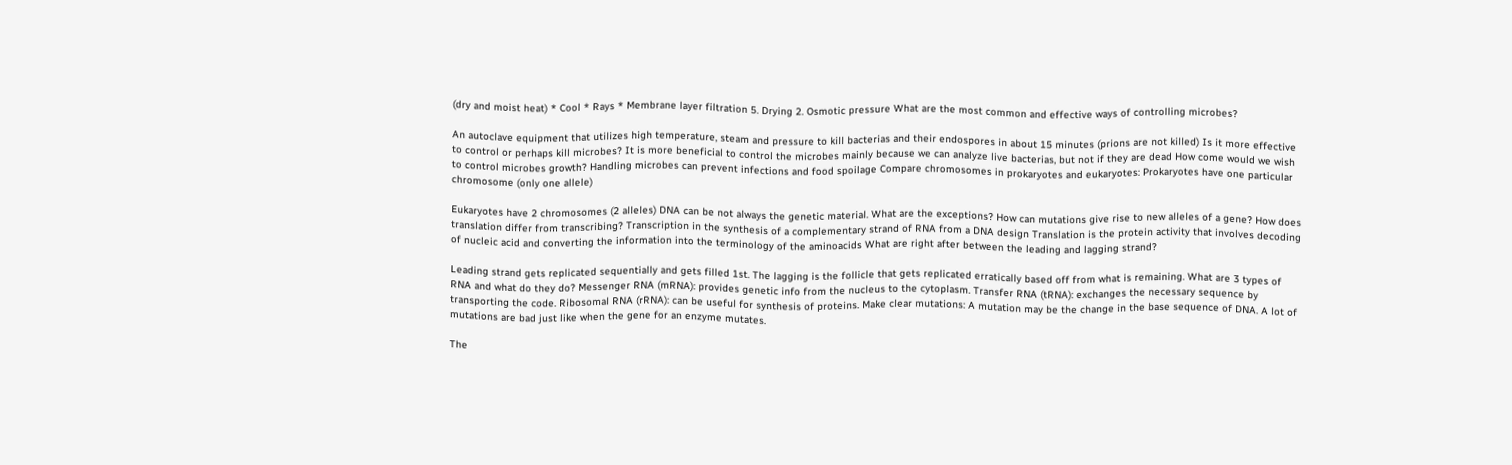(dry and moist heat) * Cool * Rays * Membrane layer filtration 5. Drying 2. Osmotic pressure What are the most common and effective ways of controlling microbes?

An autoclave equipment that utilizes high temperature, steam and pressure to kill bacterias and their endospores in about 15 minutes (prions are not killed) Is it more effective to control or perhaps kill microbes? It is more beneficial to control the microbes mainly because we can analyze live bacterias, but not if they are dead How come would we wish to control microbes growth? Handling microbes can prevent infections and food spoilage Compare chromosomes in prokaryotes and eukaryotes: Prokaryotes have one particular chromosome (only one allele)

Eukaryotes have 2 chromosomes (2 alleles) DNA can be not always the genetic material. What are the exceptions? How can mutations give rise to new alleles of a gene? How does translation differ from transcribing? Transcription in the synthesis of a complementary strand of RNA from a DNA design Translation is the protein activity that involves decoding of nucleic acid and converting the information into the terminology of the aminoacids What are right after between the leading and lagging strand?

Leading strand gets replicated sequentially and gets filled 1st. The lagging is the follicle that gets replicated erratically based off from what is remaining. What are 3 types of RNA and what do they do? Messenger RNA (mRNA): provides genetic info from the nucleus to the cytoplasm. Transfer RNA (tRNA): exchanges the necessary sequence by transporting the code. Ribosomal RNA (rRNA): can be useful for synthesis of proteins. Make clear mutations: A mutation may be the change in the base sequence of DNA. A lot of mutations are bad just like when the gene for an enzyme mutates.

The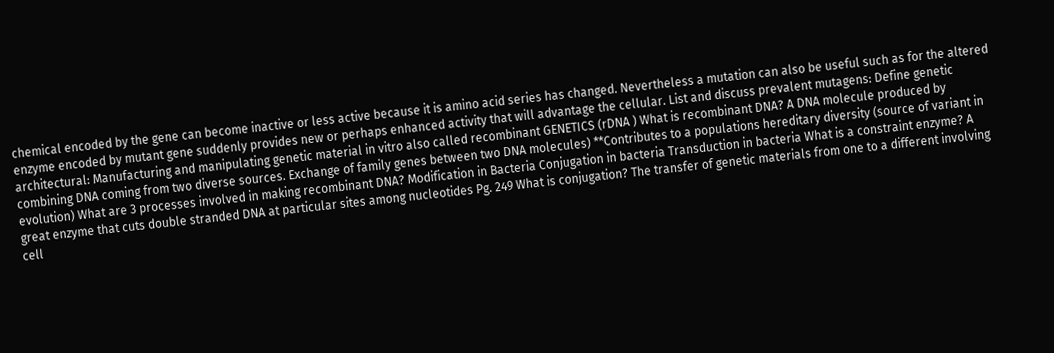chemical encoded by the gene can become inactive or less active because it is amino acid series has changed. Nevertheless a mutation can also be useful such as for the altered enzyme encoded by mutant gene suddenly provides new or perhaps enhanced activity that will advantage the cellular. List and discuss prevalent mutagens: Define genetic architectural: Manufacturing and manipulating genetic material in vitro also called recombinant GENETICS (rDNA ) What is recombinant DNA? A DNA molecule produced by combining DNA coming from two diverse sources. Exchange of family genes between two DNA molecules) **Contributes to a populations hereditary diversity (source of variant in evolution) What are 3 processes involved in making recombinant DNA? Modification in Bacteria Conjugation in bacteria Transduction in bacteria What is a constraint enzyme? A great enzyme that cuts double stranded DNA at particular sites among nucleotides Pg. 249 What is conjugation? The transfer of genetic materials from one to a different involving cell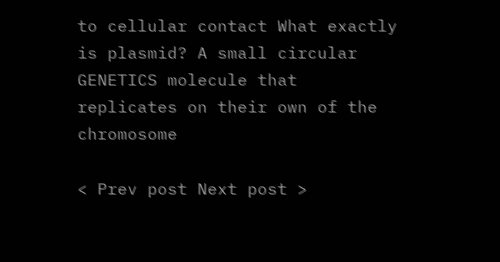to cellular contact What exactly is plasmid? A small circular GENETICS molecule that replicates on their own of the chromosome

< Prev post Next post >